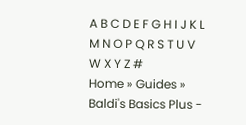A B C D E F G H I J K L M N O P Q R S T U V W X Y Z #
Home » Guides » Baldi's Basics Plus -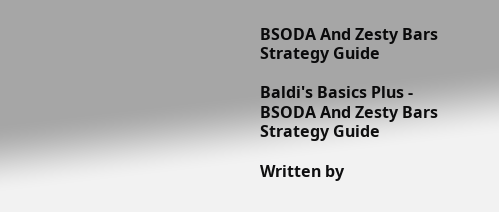BSODA And Zesty Bars Strategy Guide

Baldi's Basics Plus - BSODA And Zesty Bars Strategy Guide

Written by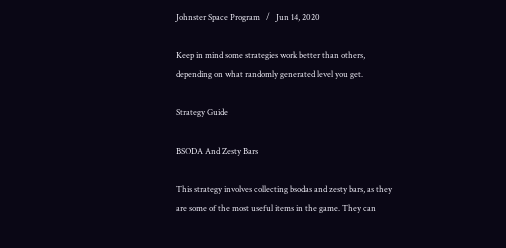Johnster Space Program   /   Jun 14, 2020

Keep in mind some strategies work better than others, depending on what randomly generated level you get.

Strategy Guide

BSODA And Zesty Bars

This strategy involves collecting bsodas and zesty bars, as they are some of the most useful items in the game. They can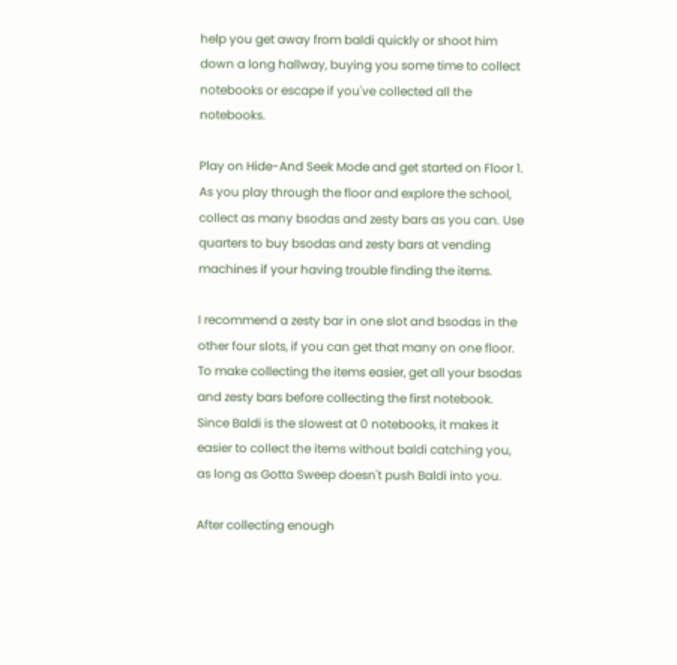help you get away from baldi quickly or shoot him down a long hallway, buying you some time to collect notebooks or escape if you've collected all the notebooks.

Play on Hide-And Seek Mode and get started on Floor 1. As you play through the floor and explore the school, collect as many bsodas and zesty bars as you can. Use quarters to buy bsodas and zesty bars at vending machines if your having trouble finding the items.

I recommend a zesty bar in one slot and bsodas in the other four slots, if you can get that many on one floor. To make collecting the items easier, get all your bsodas and zesty bars before collecting the first notebook. Since Baldi is the slowest at 0 notebooks, it makes it easier to collect the items without baldi catching you, as long as Gotta Sweep doesn't push Baldi into you.

After collecting enough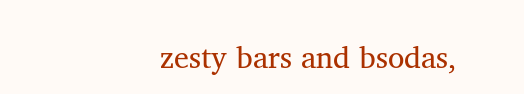zesty bars and bsodas,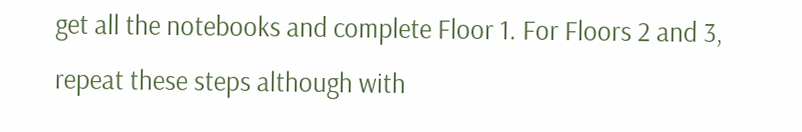get all the notebooks and complete Floor 1. For Floors 2 and 3, repeat these steps although with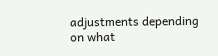adjustments depending on what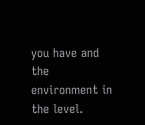you have and the environment in the level.